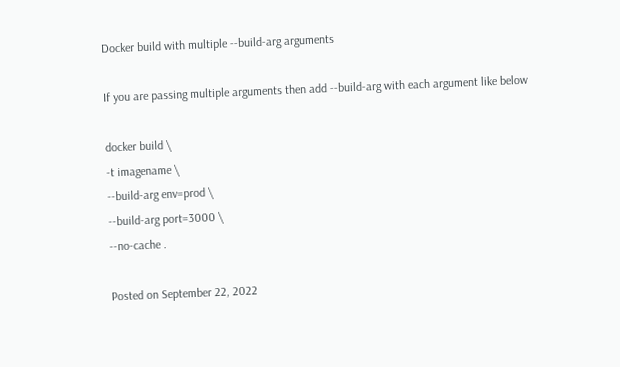Docker build with multiple --build-arg arguments

If you are passing multiple arguments then add --build-arg with each argument like below

docker build \
-t imagename \
--build-arg env=prod \
--build-arg port=3000 \
--no-cache .

Posted on September 22, 2022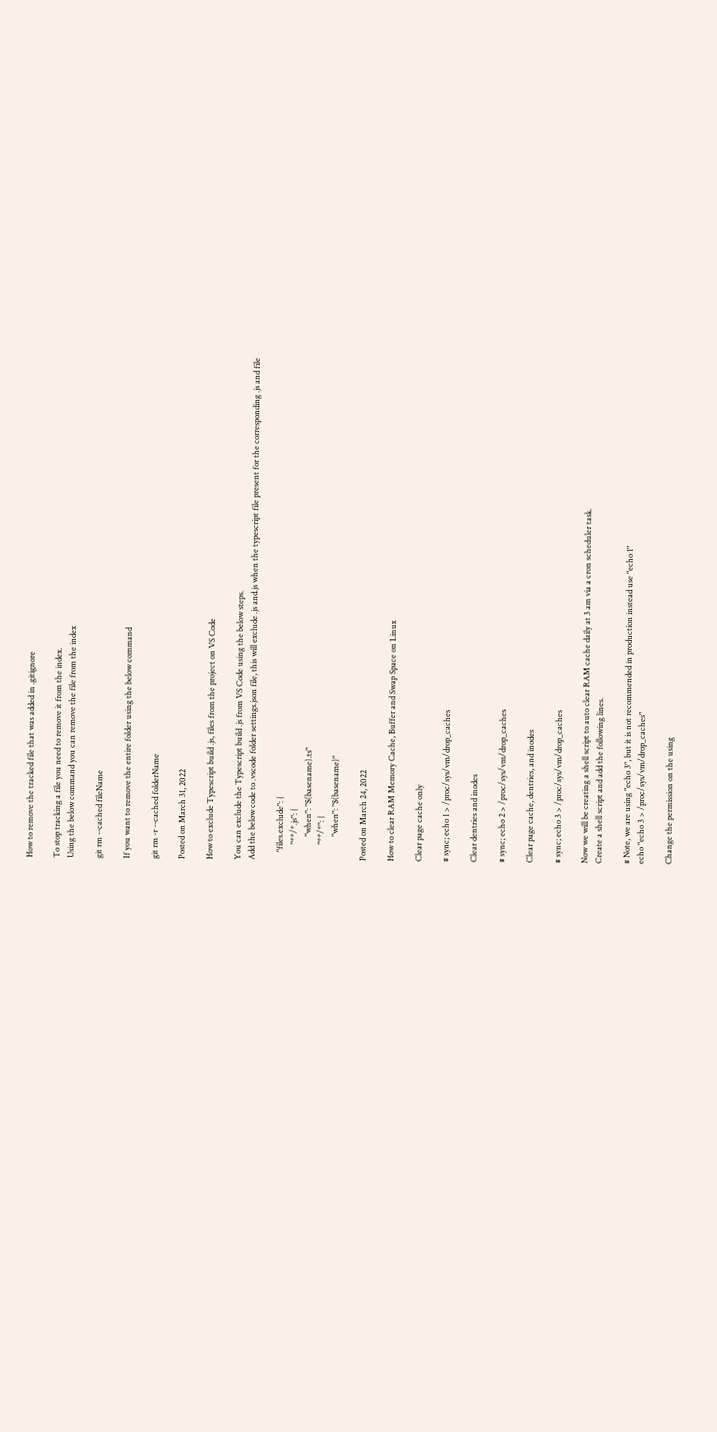How to remove the tracked file that was added in .gitignore

To stop tracking a file you need to remove it from the index.
Using the below command you can remove the file from the index

git rm --cached fileName

If you want to remove the entire folder using the below command

git rm -r --cached folderName

Posted on March 31, 2022

How to exclude Typescript build .js, files from the project on VS Code

You can exclude the Typescript build .js from VS Code using the below steps.
Add the below code to .vscode folder settings.json file, this will exclude .js and.js when the typescript file present for the corresponding .js and file

    "files.exclude": {
        "**/*.js": {
            "when": "$(basename).ts"
        "**/*": {
            "when": "$(basename)"

Posted on March 24, 2022

How to clear RAM Memory Cache, Buffer and Swap Space on Linux

Clear page cache only

# sync; echo 1 > /proc/sys/vm/drop_caches

Clear dentries and inodes

# sync; echo 2 > /proc/sys/vm/drop_caches

Clear page cache, dentries, and inodes

# sync; echo 3 > /proc/sys/vm/drop_caches

Now we will be creating a shell script to auto clear RAM cache daily at 3 am via a cron scheduler task.
Create a shell script and add the following lines.

# Note, we are using "echo 3", but it is not recommended in production instead use "echo 1"
echo "echo 3 > /proc/sys/vm/drop_caches"

Change the permission on the using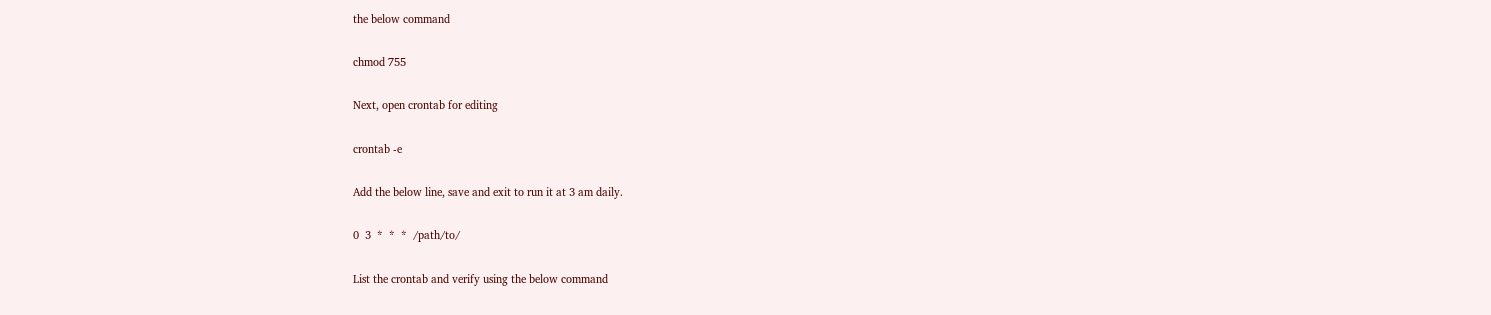the below command

chmod 755

Next, open crontab for editing

crontab -e

Add the below line, save and exit to run it at 3 am daily.

0  3  *  *  *  /path/to/

List the crontab and verify using the below command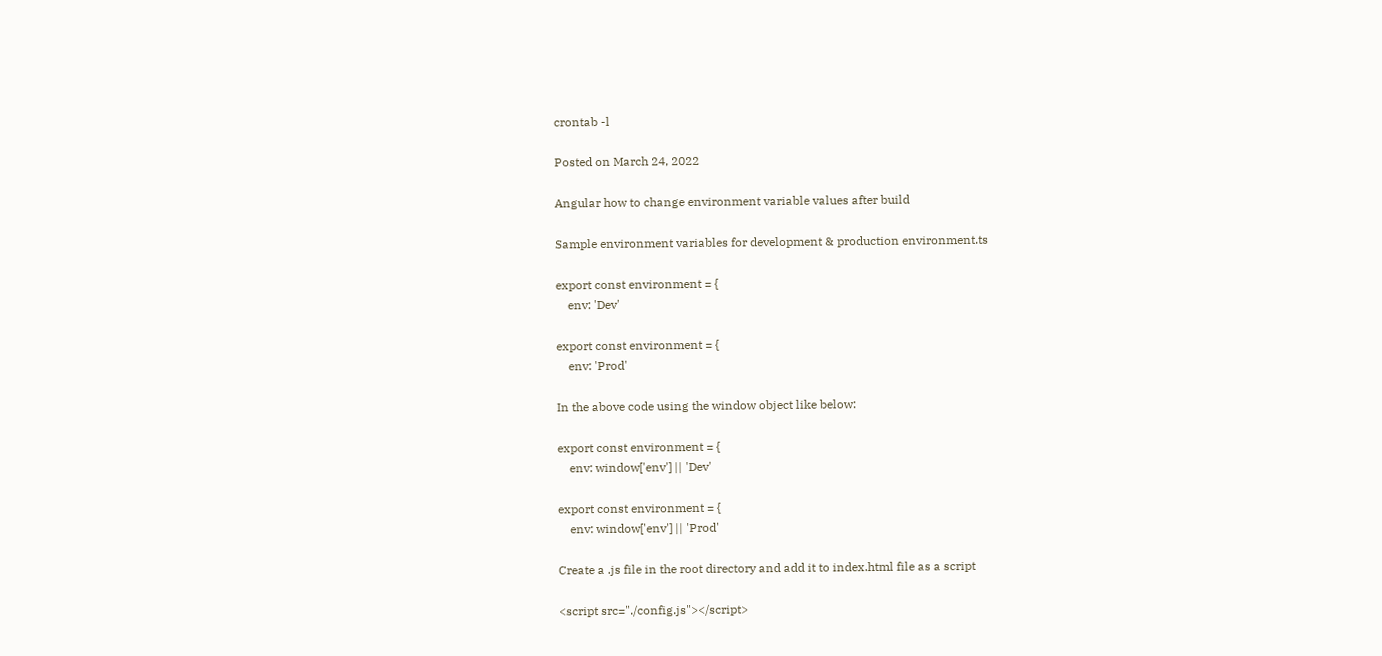crontab -l

Posted on March 24, 2022

Angular how to change environment variable values after build

Sample environment variables for development & production environment.ts

export const environment = {
    env: 'Dev'

export const environment = {
    env: 'Prod'

In the above code using the window object like below:

export const environment = {
    env: window['env'] || 'Dev'

export const environment = {
    env: window['env'] || 'Prod'

Create a .js file in the root directory and add it to index.html file as a script

<script src="./config.js"></script>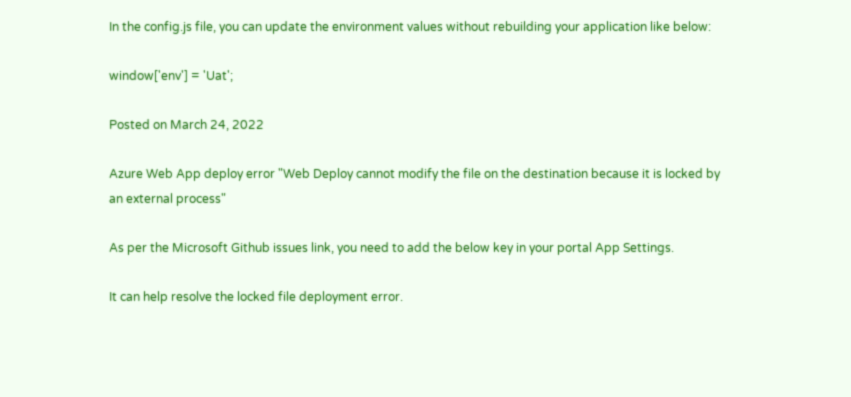In the config.js file, you can update the environment values without rebuilding your application like below:

window['env'] = 'Uat';

Posted on March 24, 2022

Azure Web App deploy error "Web Deploy cannot modify the file on the destination because it is locked by an external process"

As per the Microsoft Github issues link, you need to add the below key in your portal App Settings.

It can help resolve the locked file deployment error.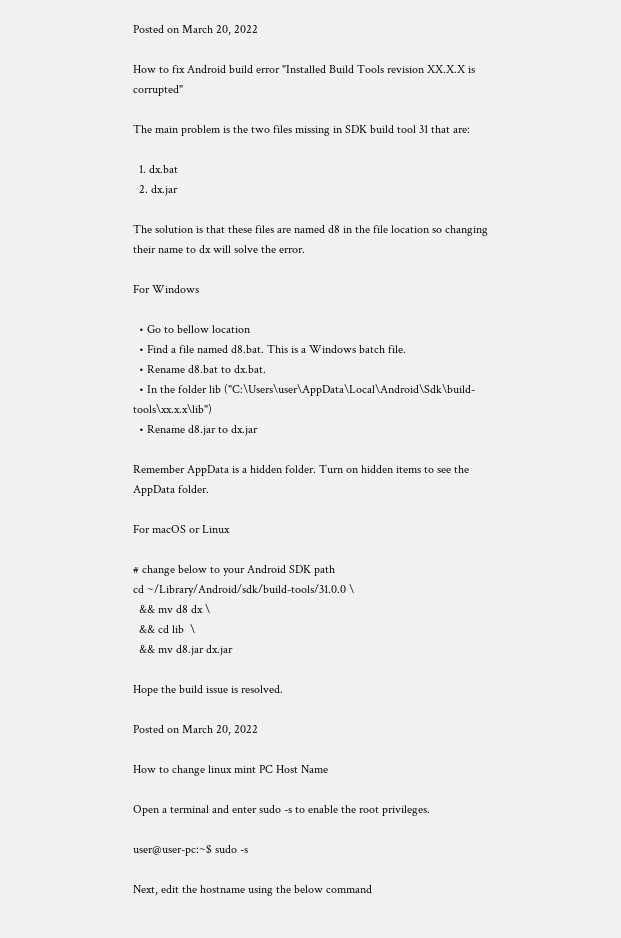Posted on March 20, 2022

How to fix Android build error "Installed Build Tools revision XX.X.X is corrupted"

The main problem is the two files missing in SDK build tool 31 that are:

  1. dx.bat
  2. dx.jar

The solution is that these files are named d8 in the file location so changing their name to dx will solve the error.

For Windows

  • Go to bellow location
  • Find a file named d8.bat. This is a Windows batch file.
  • Rename d8.bat to dx.bat.
  • In the folder lib ("C:\Users\user\AppData\Local\Android\Sdk\build-tools\xx.x.x\lib")
  • Rename d8.jar to dx.jar

Remember AppData is a hidden folder. Turn on hidden items to see the AppData folder.

For macOS or Linux

# change below to your Android SDK path
cd ~/Library/Android/sdk/build-tools/31.0.0 \
  && mv d8 dx \
  && cd lib  \
  && mv d8.jar dx.jar

Hope the build issue is resolved.

Posted on March 20, 2022

How to change linux mint PC Host Name

Open a terminal and enter sudo -s to enable the root privileges.

user@user-pc:~$ sudo -s

Next, edit the hostname using the below command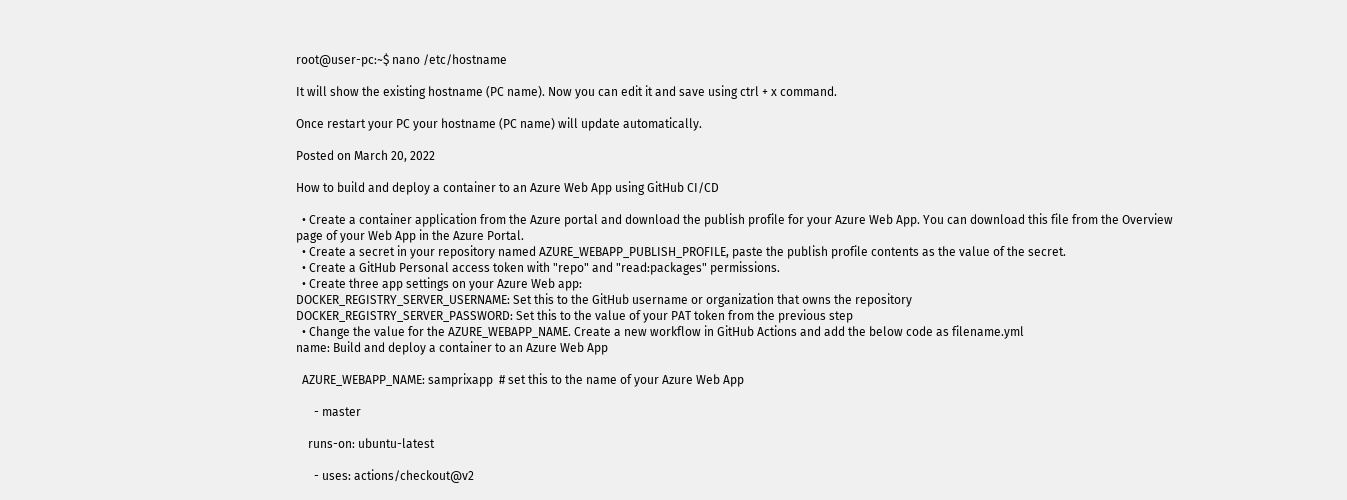root@user-pc:~$ nano /etc/hostname

It will show the existing hostname (PC name). Now you can edit it and save using ctrl + x command.

Once restart your PC your hostname (PC name) will update automatically.

Posted on March 20, 2022

How to build and deploy a container to an Azure Web App using GitHub CI/CD

  • Create a container application from the Azure portal and download the publish profile for your Azure Web App. You can download this file from the Overview page of your Web App in the Azure Portal.
  • Create a secret in your repository named AZURE_WEBAPP_PUBLISH_PROFILE, paste the publish profile contents as the value of the secret.
  • Create a GitHub Personal access token with "repo" and "read:packages" permissions.
  • Create three app settings on your Azure Web app:
DOCKER_REGISTRY_SERVER_USERNAME: Set this to the GitHub username or organization that owns the repository
DOCKER_REGISTRY_SERVER_PASSWORD: Set this to the value of your PAT token from the previous step
  • Change the value for the AZURE_WEBAPP_NAME. Create a new workflow in GitHub Actions and add the below code as filename.yml
name: Build and deploy a container to an Azure Web App

  AZURE_WEBAPP_NAME: samprixapp  # set this to the name of your Azure Web App

      - master

    runs-on: ubuntu-latest

      - uses: actions/checkout@v2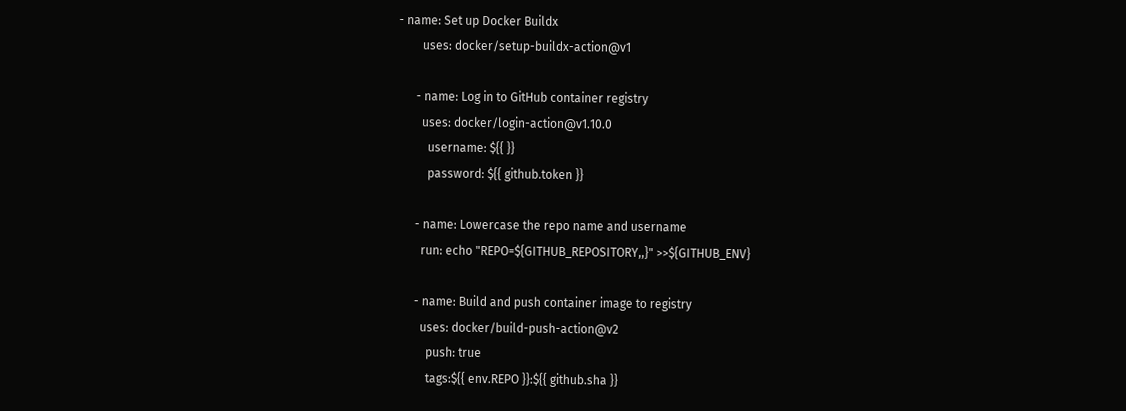- name: Set up Docker Buildx
        uses: docker/setup-buildx-action@v1

      - name: Log in to GitHub container registry
        uses: docker/login-action@v1.10.0
          username: ${{ }}
          password: ${{ github.token }}

      - name: Lowercase the repo name and username
        run: echo "REPO=${GITHUB_REPOSITORY,,}" >>${GITHUB_ENV}

      - name: Build and push container image to registry
        uses: docker/build-push-action@v2
          push: true
          tags:${{ env.REPO }}:${{ github.sha }}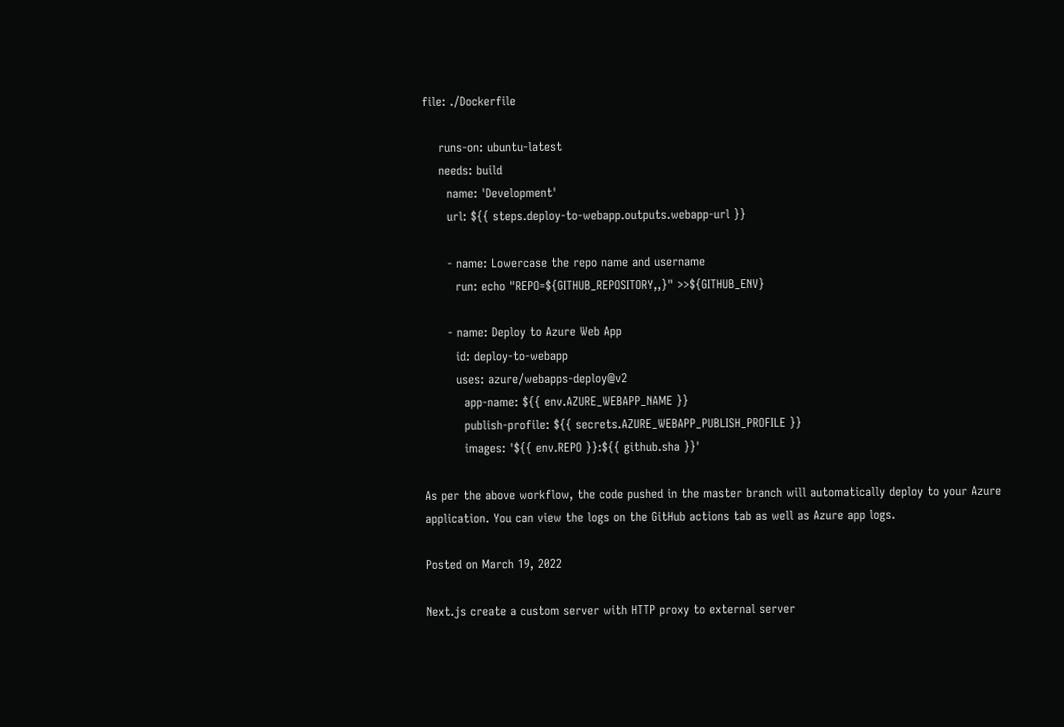file: ./Dockerfile

    runs-on: ubuntu-latest
    needs: build
      name: 'Development'
      url: ${{ steps.deploy-to-webapp.outputs.webapp-url }}

      - name: Lowercase the repo name and username
        run: echo "REPO=${GITHUB_REPOSITORY,,}" >>${GITHUB_ENV}

      - name: Deploy to Azure Web App
        id: deploy-to-webapp
        uses: azure/webapps-deploy@v2
          app-name: ${{ env.AZURE_WEBAPP_NAME }}
          publish-profile: ${{ secrets.AZURE_WEBAPP_PUBLISH_PROFILE }}
          images: '${{ env.REPO }}:${{ github.sha }}'

As per the above workflow, the code pushed in the master branch will automatically deploy to your Azure application. You can view the logs on the GitHub actions tab as well as Azure app logs.

Posted on March 19, 2022

Next.js create a custom server with HTTP proxy to external server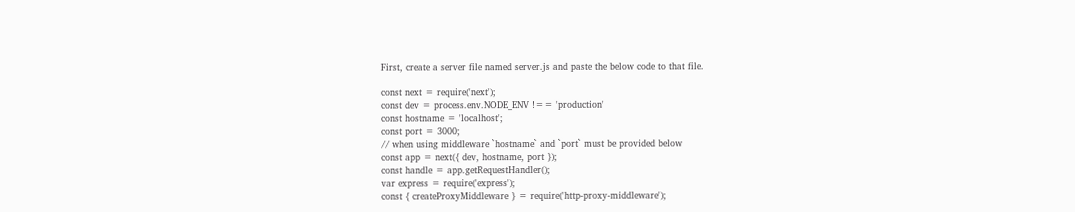First, create a server file named server.js and paste the below code to that file.

const next = require('next');
const dev = process.env.NODE_ENV !== 'production'
const hostname = 'localhost';
const port = 3000;
// when using middleware `hostname` and `port` must be provided below
const app = next({ dev, hostname, port });
const handle = app.getRequestHandler();
var express = require('express');
const { createProxyMiddleware } = require('http-proxy-middleware');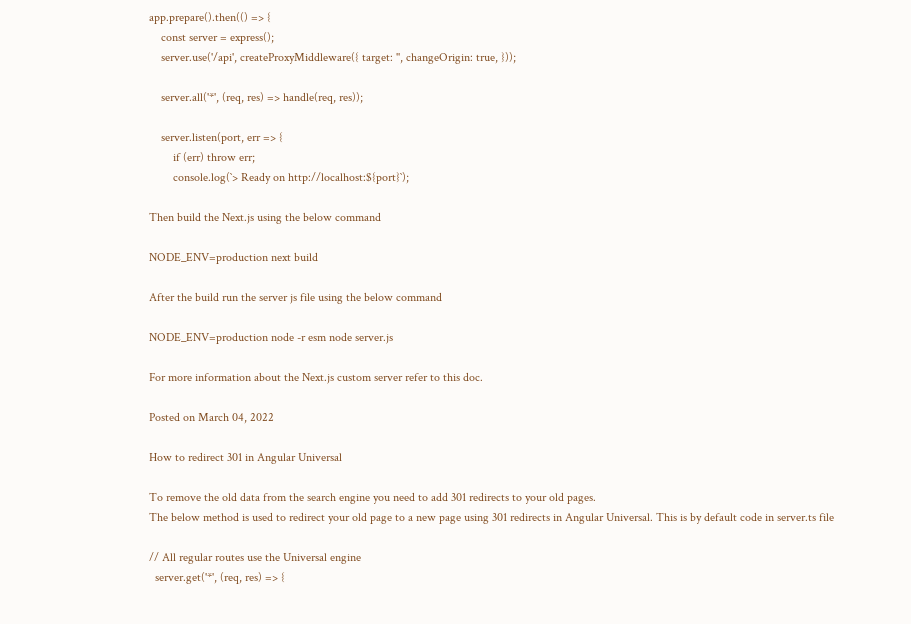app.prepare().then(() => {
    const server = express();
    server.use('/api', createProxyMiddleware({ target: '', changeOrigin: true, }));

    server.all('*', (req, res) => handle(req, res));

    server.listen(port, err => {
        if (err) throw err;
        console.log(`> Ready on http://localhost:${port}`);

Then build the Next.js using the below command

NODE_ENV=production next build

After the build run the server js file using the below command

NODE_ENV=production node -r esm node server.js

For more information about the Next.js custom server refer to this doc.

Posted on March 04, 2022

How to redirect 301 in Angular Universal

To remove the old data from the search engine you need to add 301 redirects to your old pages.
The below method is used to redirect your old page to a new page using 301 redirects in Angular Universal. This is by default code in server.ts file

// All regular routes use the Universal engine
  server.get('*', (req, res) => {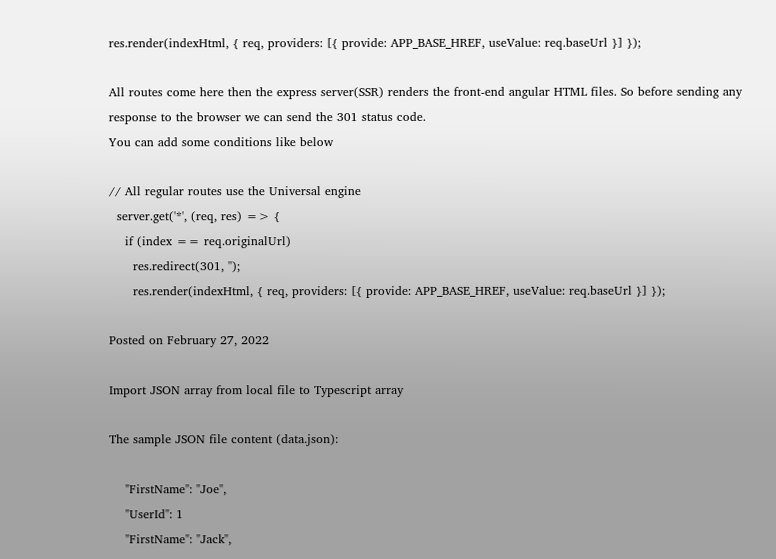res.render(indexHtml, { req, providers: [{ provide: APP_BASE_HREF, useValue: req.baseUrl }] });

All routes come here then the express server(SSR) renders the front-end angular HTML files. So before sending any response to the browser we can send the 301 status code.
You can add some conditions like below

// All regular routes use the Universal engine
  server.get('*', (req, res) => {
    if (index == req.originalUrl)
      res.redirect(301, '');
      res.render(indexHtml, { req, providers: [{ provide: APP_BASE_HREF, useValue: req.baseUrl }] });

Posted on February 27, 2022

Import JSON array from local file to Typescript array

The sample JSON file content (data.json):

    "FirstName": "Joe",
    "UserId": 1
    "FirstName": "Jack",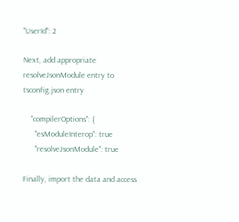"UserId": 2

Next, add appropriate resolveJsonModule entry to tsconfig.json entry

    "compilerOptions": {
      "esModuleInterop": true
      "resolveJsonModule": true

Finally, import the data and access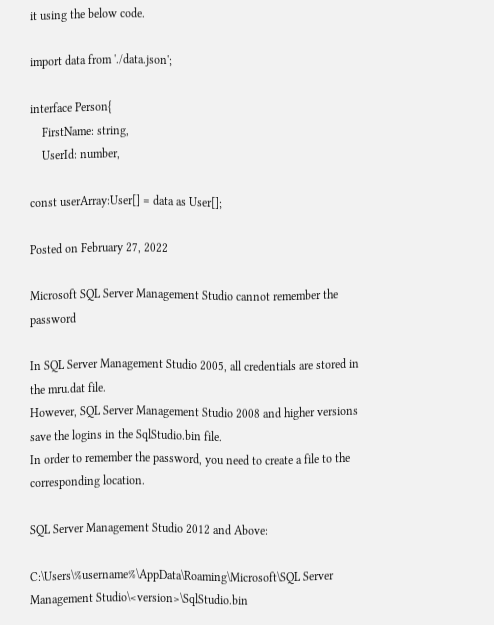it using the below code.

import data from './data.json';

interface Person{
    FirstName: string,
    UserId: number,

const userArray:User[] = data as User[];

Posted on February 27, 2022

Microsoft SQL Server Management Studio cannot remember the password

In SQL Server Management Studio 2005, all credentials are stored in the mru.dat file.
However, SQL Server Management Studio 2008 and higher versions save the logins in the SqlStudio.bin file.
In order to remember the password, you need to create a file to the corresponding location.

SQL Server Management Studio 2012 and Above:

C:\Users\%username%\AppData\Roaming\Microsoft\SQL Server Management Studio\<version>\SqlStudio.bin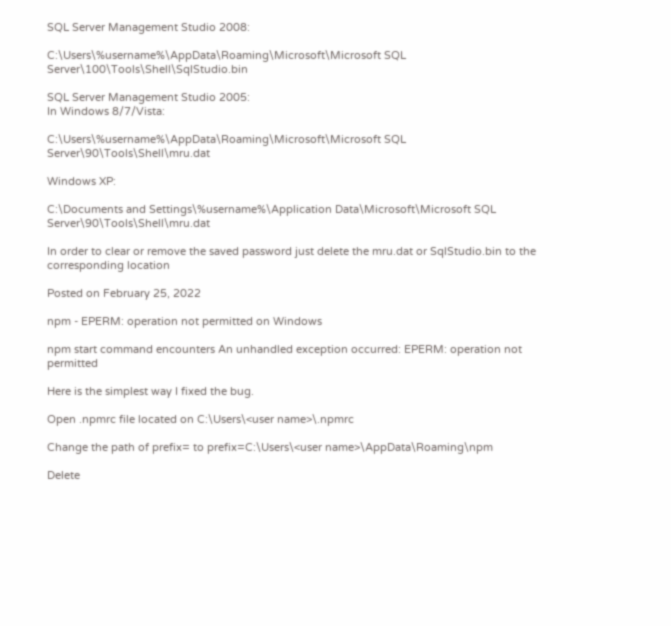SQL Server Management Studio 2008:

C:\Users\%username%\AppData\Roaming\Microsoft\Microsoft SQL Server\100\Tools\Shell\SqlStudio.bin

SQL Server Management Studio 2005:
In Windows 8/7/Vista:

C:\Users\%username%\AppData\Roaming\Microsoft\Microsoft SQL Server\90\Tools\Shell\mru.dat

Windows XP:

C:\Documents and Settings\%username%\Application Data\Microsoft\Microsoft SQL Server\90\Tools\Shell\mru.dat

In order to clear or remove the saved password just delete the mru.dat or SqlStudio.bin to the corresponding location

Posted on February 25, 2022

npm - EPERM: operation not permitted on Windows

npm start command encounters An unhandled exception occurred: EPERM: operation not permitted

Here is the simplest way I fixed the bug.

Open .npmrc file located on C:\Users\<user name>\.npmrc

Change the path of prefix= to prefix=C:\Users\<user name>\AppData\Roaming\npm

Delete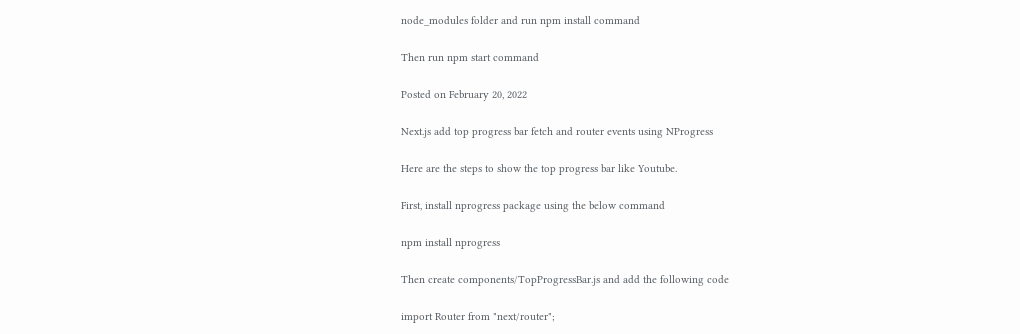node_modules folder and run npm install command

Then run npm start command

Posted on February 20, 2022

Next.js add top progress bar fetch and router events using NProgress

Here are the steps to show the top progress bar like Youtube.

First, install nprogress package using the below command

npm install nprogress

Then create components/TopProgressBar.js and add the following code

import Router from "next/router";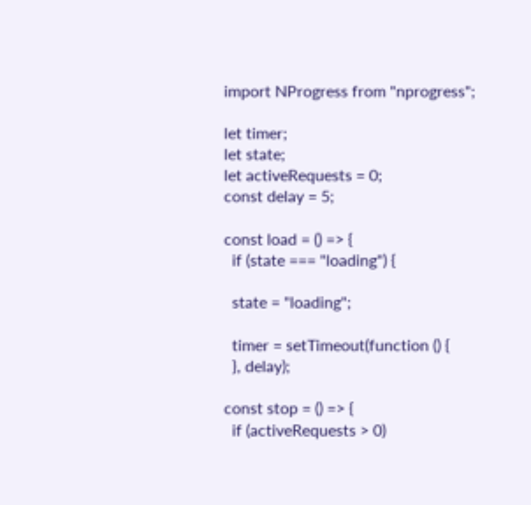import NProgress from "nprogress";

let timer;
let state;
let activeRequests = 0;
const delay = 5;

const load = () => {
  if (state === "loading") {

  state = "loading";

  timer = setTimeout(function () {
  }, delay);

const stop = () => {
  if (activeRequests > 0)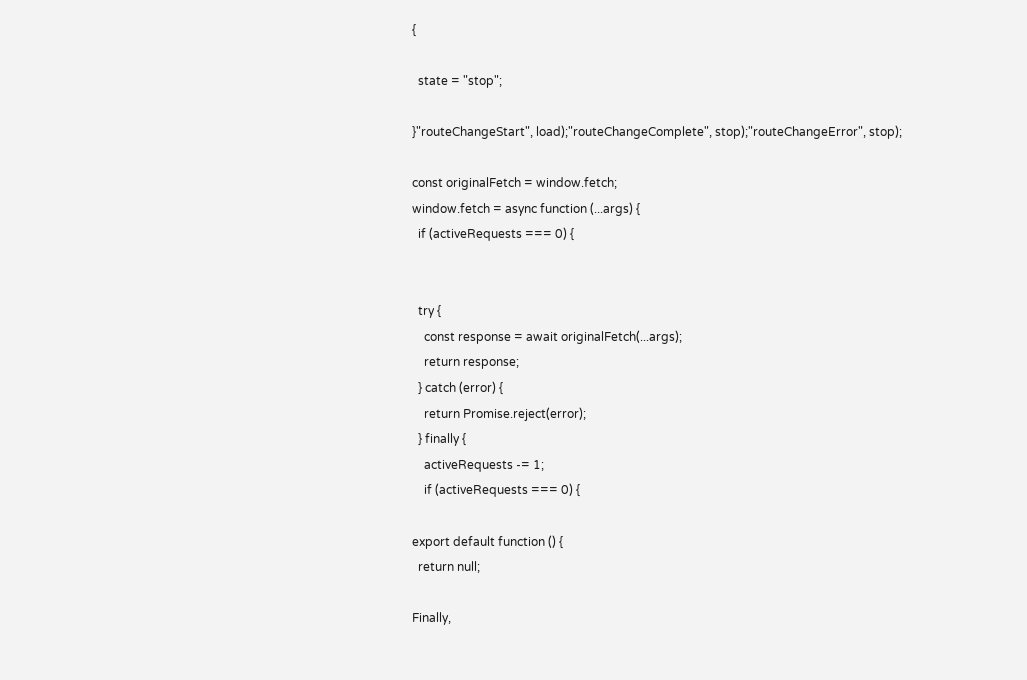{

  state = "stop";

}"routeChangeStart", load);"routeChangeComplete", stop);"routeChangeError", stop);

const originalFetch = window.fetch;
window.fetch = async function (...args) {
  if (activeRequests === 0) {


  try {
    const response = await originalFetch(...args);
    return response;
  } catch (error) {
    return Promise.reject(error);
  } finally {
    activeRequests -= 1;
    if (activeRequests === 0) {

export default function () {
  return null;

Finally,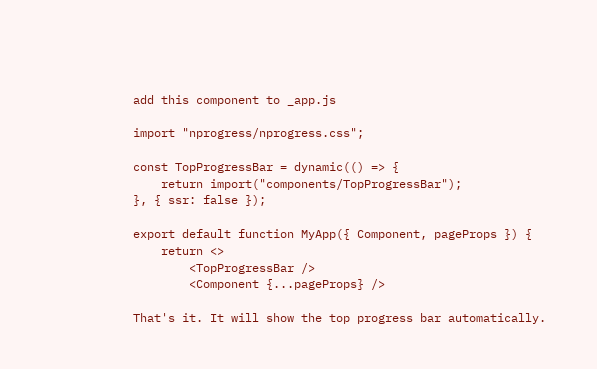add this component to _app.js

import "nprogress/nprogress.css";

const TopProgressBar = dynamic(() => {
    return import("components/TopProgressBar");
}, { ssr: false });

export default function MyApp({ Component, pageProps }) {
    return <>
        <TopProgressBar />
        <Component {...pageProps} />

That's it. It will show the top progress bar automatically.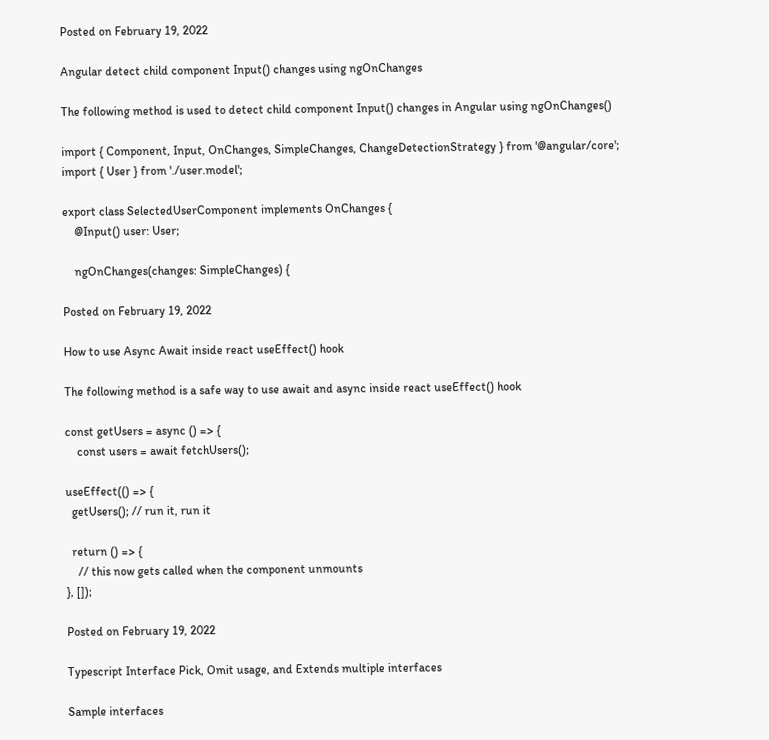Posted on February 19, 2022

Angular detect child component Input() changes using ngOnChanges

The following method is used to detect child component Input() changes in Angular using ngOnChanges()

import { Component, Input, OnChanges, SimpleChanges, ChangeDetectionStrategy } from '@angular/core';
import { User } from './user.model';

export class SelectedUserComponent implements OnChanges {
    @Input() user: User;

    ngOnChanges(changes: SimpleChanges) {

Posted on February 19, 2022

How to use Async Await inside react useEffect() hook

The following method is a safe way to use await and async inside react useEffect() hook

const getUsers = async () => {
    const users = await fetchUsers();

useEffect(() => {
  getUsers(); // run it, run it

  return () => {
    // this now gets called when the component unmounts
}, []);

Posted on February 19, 2022

Typescript Interface Pick, Omit usage, and Extends multiple interfaces

Sample interfaces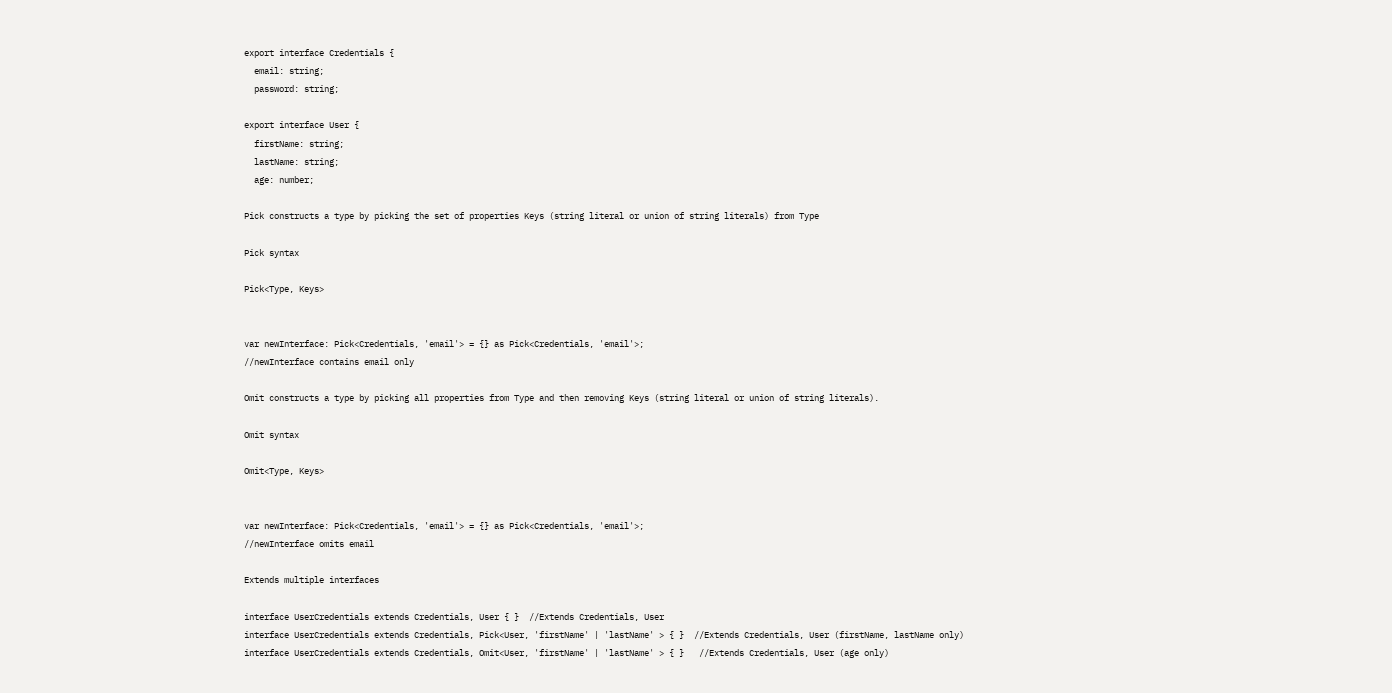export interface Credentials {
  email: string;
  password: string;

export interface User {
  firstName: string;
  lastName: string;
  age: number;

Pick constructs a type by picking the set of properties Keys (string literal or union of string literals) from Type

Pick syntax

Pick<Type, Keys>


var newInterface: Pick<Credentials, 'email'> = {} as Pick<Credentials, 'email'>;
//newInterface contains email only

Omit constructs a type by picking all properties from Type and then removing Keys (string literal or union of string literals).

Omit syntax

Omit<Type, Keys>


var newInterface: Pick<Credentials, 'email'> = {} as Pick<Credentials, 'email'>;
//newInterface omits email

Extends multiple interfaces

interface UserCredentials extends Credentials, User { }  //Extends Credentials, User
interface UserCredentials extends Credentials, Pick<User, 'firstName' | 'lastName' > { }  //Extends Credentials, User (firstName, lastName only)
interface UserCredentials extends Credentials, Omit<User, 'firstName' | 'lastName' > { }   //Extends Credentials, User (age only)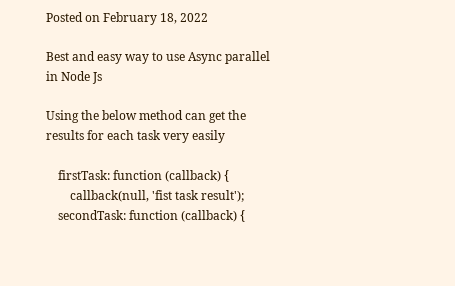Posted on February 18, 2022

Best and easy way to use Async parallel in Node Js

Using the below method can get the results for each task very easily

    firstTask: function (callback) {
        callback(null, 'fist task result');
    secondTask: function (callback) {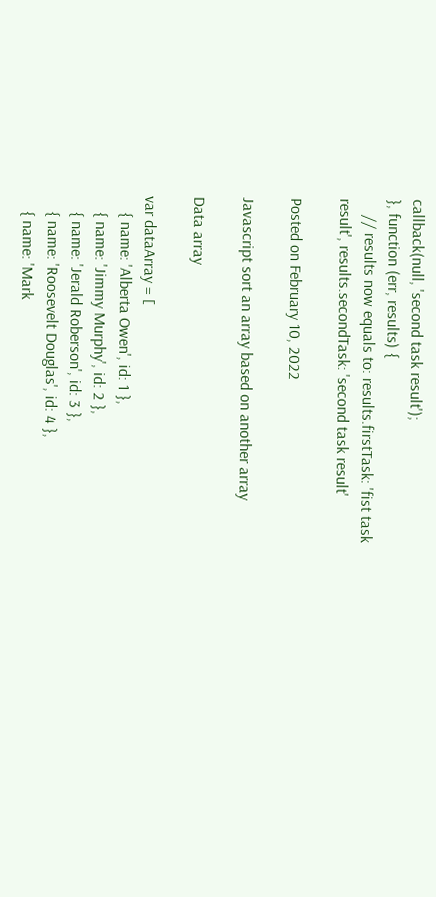callback(null, 'second task result');
}, function (err, results) {
    // results now equals to: results.firstTask: 'fist task result', results.secondTask: 'second task result'

Posted on February 10, 2022

Javascript sort an array based on another array

Data array

var dataArray = [
    { name: 'Alberta Owen', id: 1 },
    { name: 'Jimmy Murphy', id: 2 },
    { name: 'Jerald Roberson', id: 3 },
    { name: 'Roosevelt Douglas', id: 4 },
    { name: 'Mark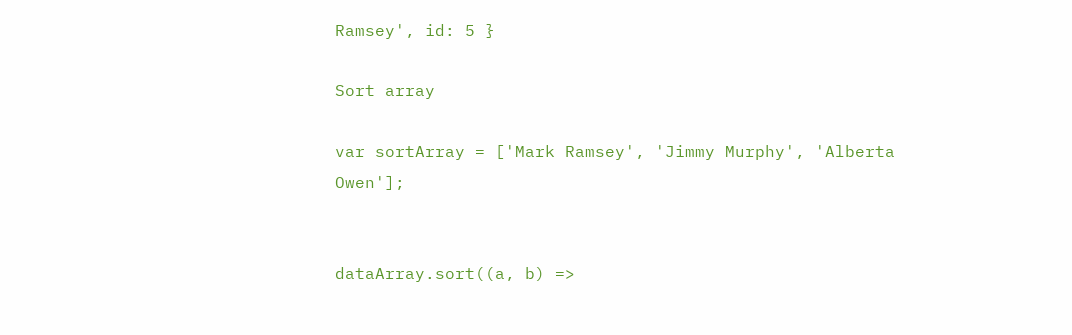Ramsey', id: 5 }

Sort array

var sortArray = ['Mark Ramsey', 'Jimmy Murphy', 'Alberta Owen'];


dataArray.sort((a, b) =>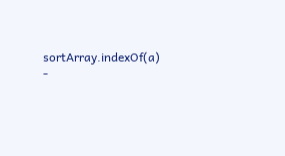sortArray.indexOf(a) -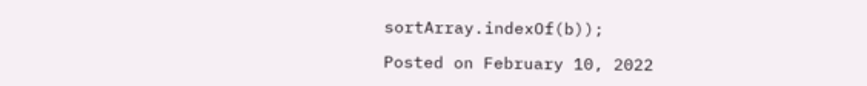sortArray.indexOf(b));

Posted on February 10, 2022